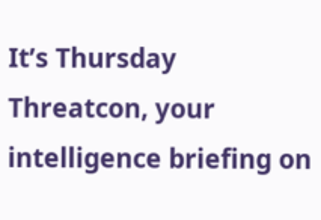It’s Thursday Threatcon, your intelligence briefing on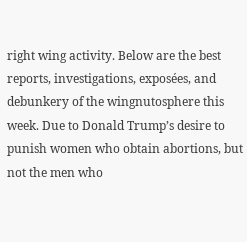right wing activity. Below are the best reports, investigations, exposées, and debunkery of the wingnutosphere this week. Due to Donald Trump’s desire to punish women who obtain abortions, but not the men who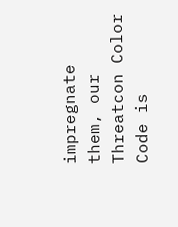impregnate them, our Threatcon Color Code is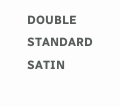DOUBLE STANDARD SATIN